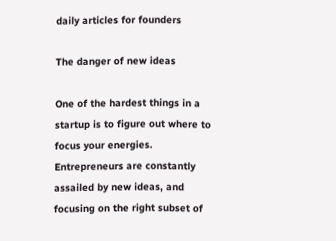daily articles for founders

The danger of new ideas

One of the hardest things in a startup is to figure out where to focus your energies. Entrepreneurs are constantly assailed by new ideas, and focusing on the right subset of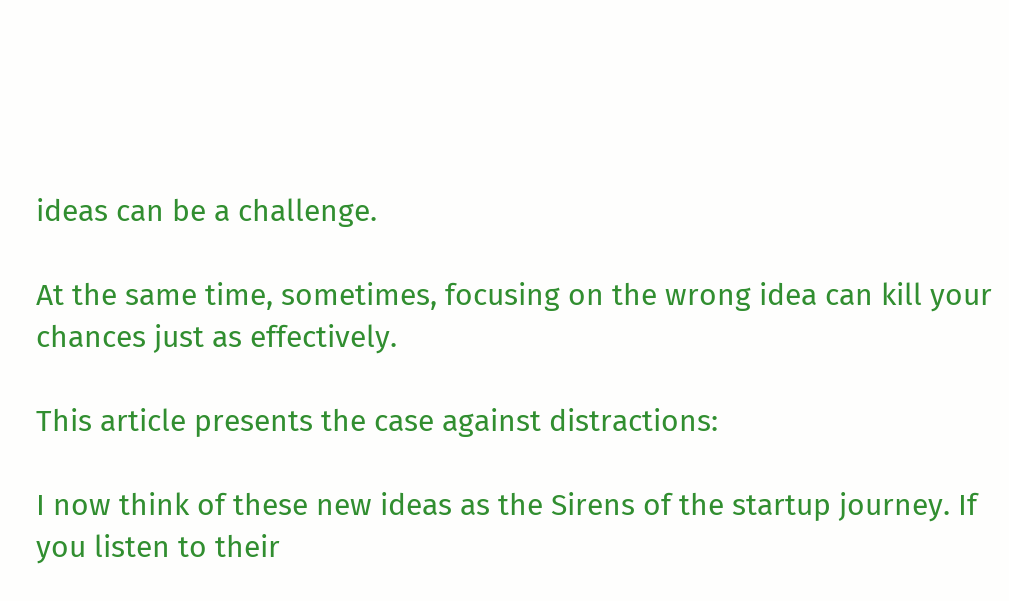ideas can be a challenge.

At the same time, sometimes, focusing on the wrong idea can kill your chances just as effectively.

This article presents the case against distractions:

I now think of these new ideas as the Sirens of the startup journey. If you listen to their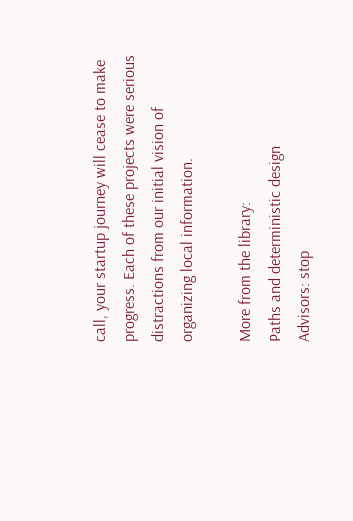call, your startup journey will cease to make progress. Each of these projects were serious distractions from our initial vision of organizing local information.

More from the library:
Paths and deterministic design
Advisors: stop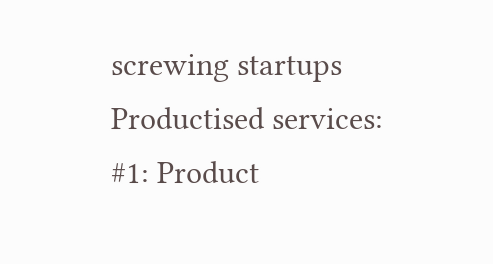screwing startups
Productised services: #1: Product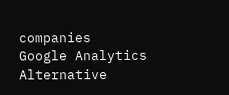companies
Google Analytics Alternative